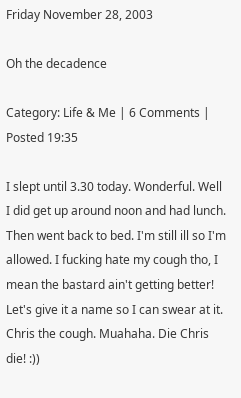Friday November 28, 2003

Oh the decadence

Category: Life & Me | 6 Comments | Posted 19:35

I slept until 3.30 today. Wonderful. Well I did get up around noon and had lunch. Then went back to bed. I'm still ill so I'm allowed. I fucking hate my cough tho, I mean the bastard ain't getting better! Let's give it a name so I can swear at it. Chris the cough. Muahaha. Die Chris die! :))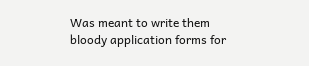Was meant to write them bloody application forms for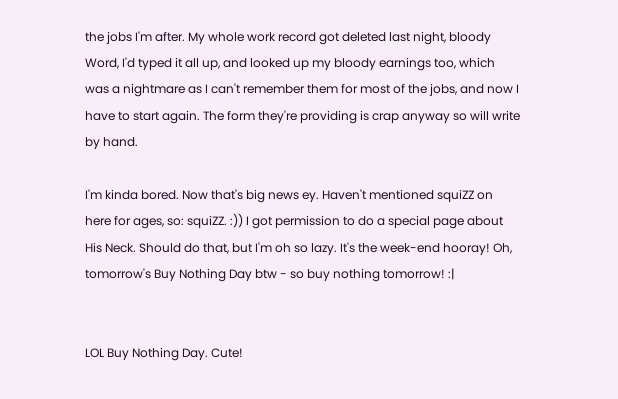the jobs I'm after. My whole work record got deleted last night, bloody Word, I'd typed it all up, and looked up my bloody earnings too, which was a nightmare as I can't remember them for most of the jobs, and now I have to start again. The form they're providing is crap anyway so will write by hand.

I'm kinda bored. Now that's big news ey. Haven't mentioned squiZZ on here for ages, so: squiZZ. :)) I got permission to do a special page about His Neck. Should do that, but I'm oh so lazy. It's the week-end hooray! Oh, tomorrow's Buy Nothing Day btw - so buy nothing tomorrow! :|


LOL Buy Nothing Day. Cute!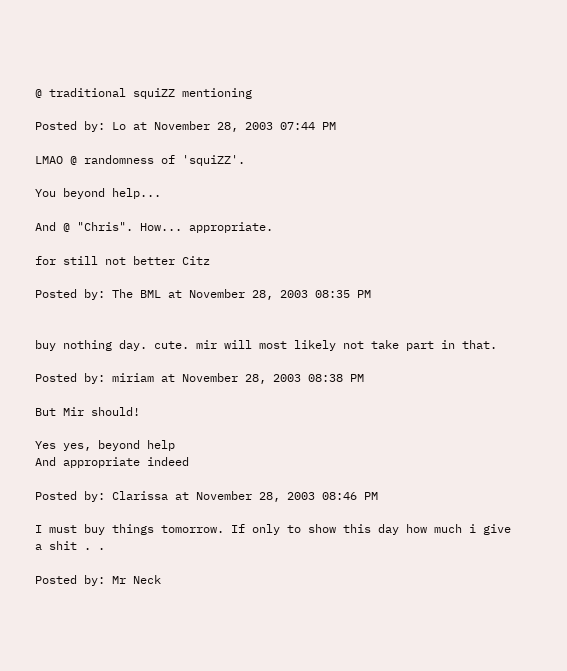@ traditional squiZZ mentioning

Posted by: Lo at November 28, 2003 07:44 PM

LMAO @ randomness of 'squiZZ'.

You beyond help...

And @ "Chris". How... appropriate.

for still not better Citz

Posted by: The BML at November 28, 2003 08:35 PM


buy nothing day. cute. mir will most likely not take part in that.

Posted by: miriam at November 28, 2003 08:38 PM

But Mir should!

Yes yes, beyond help
And appropriate indeed

Posted by: Clarissa at November 28, 2003 08:46 PM

I must buy things tomorrow. If only to show this day how much i give a shit . .

Posted by: Mr Neck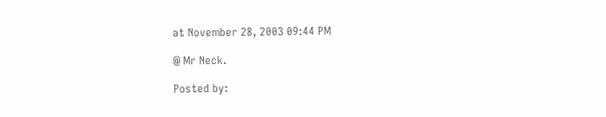at November 28, 2003 09:44 PM

@ Mr Neck.

Posted by: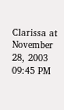Clarissa at November 28, 2003 09:45 PM